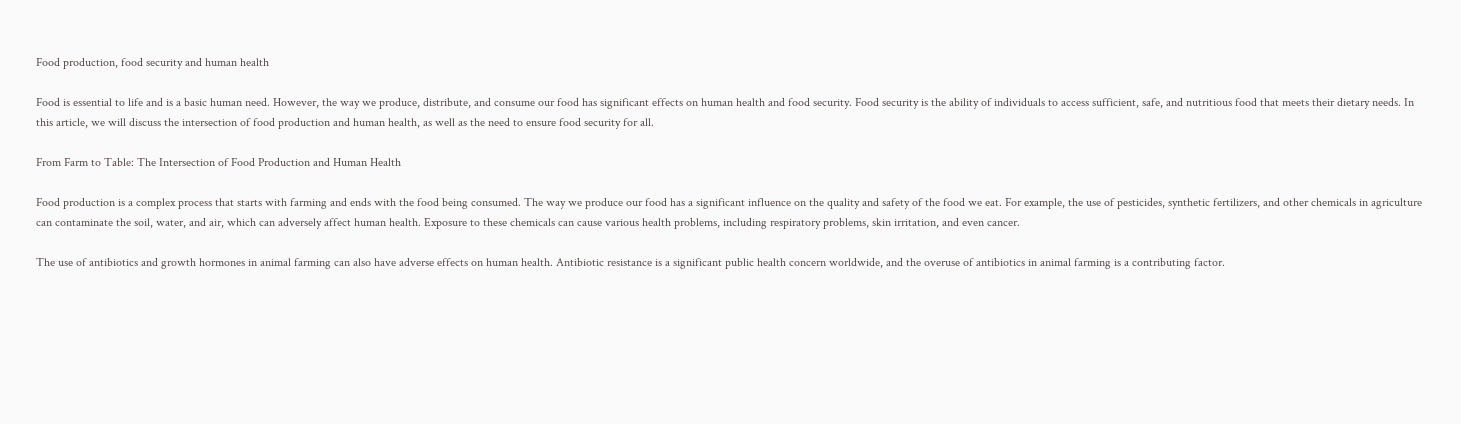Food production, food security and human health

Food is essential to life and is a basic human need. However, the way we produce, distribute, and consume our food has significant effects on human health and food security. Food security is the ability of individuals to access sufficient, safe, and nutritious food that meets their dietary needs. In this article, we will discuss the intersection of food production and human health, as well as the need to ensure food security for all.

From Farm to Table: The Intersection of Food Production and Human Health

Food production is a complex process that starts with farming and ends with the food being consumed. The way we produce our food has a significant influence on the quality and safety of the food we eat. For example, the use of pesticides, synthetic fertilizers, and other chemicals in agriculture can contaminate the soil, water, and air, which can adversely affect human health. Exposure to these chemicals can cause various health problems, including respiratory problems, skin irritation, and even cancer.

The use of antibiotics and growth hormones in animal farming can also have adverse effects on human health. Antibiotic resistance is a significant public health concern worldwide, and the overuse of antibiotics in animal farming is a contributing factor.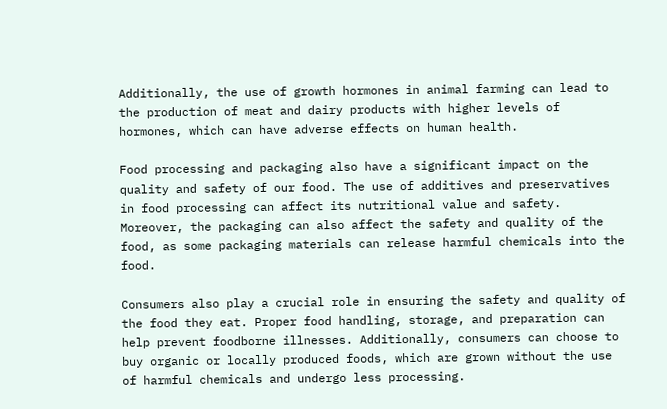Additionally, the use of growth hormones in animal farming can lead to the production of meat and dairy products with higher levels of hormones, which can have adverse effects on human health.

Food processing and packaging also have a significant impact on the quality and safety of our food. The use of additives and preservatives in food processing can affect its nutritional value and safety. Moreover, the packaging can also affect the safety and quality of the food, as some packaging materials can release harmful chemicals into the food.

Consumers also play a crucial role in ensuring the safety and quality of the food they eat. Proper food handling, storage, and preparation can help prevent foodborne illnesses. Additionally, consumers can choose to buy organic or locally produced foods, which are grown without the use of harmful chemicals and undergo less processing.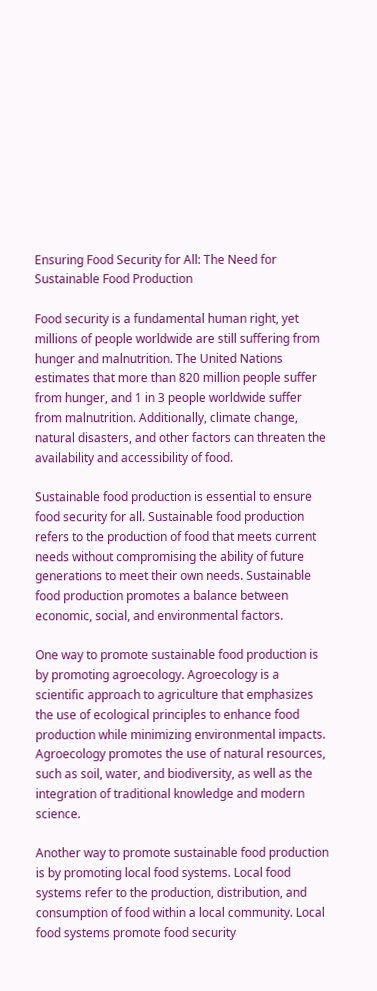Ensuring Food Security for All: The Need for Sustainable Food Production

Food security is a fundamental human right, yet millions of people worldwide are still suffering from hunger and malnutrition. The United Nations estimates that more than 820 million people suffer from hunger, and 1 in 3 people worldwide suffer from malnutrition. Additionally, climate change, natural disasters, and other factors can threaten the availability and accessibility of food.

Sustainable food production is essential to ensure food security for all. Sustainable food production refers to the production of food that meets current needs without compromising the ability of future generations to meet their own needs. Sustainable food production promotes a balance between economic, social, and environmental factors.

One way to promote sustainable food production is by promoting agroecology. Agroecology is a scientific approach to agriculture that emphasizes the use of ecological principles to enhance food production while minimizing environmental impacts. Agroecology promotes the use of natural resources, such as soil, water, and biodiversity, as well as the integration of traditional knowledge and modern science.

Another way to promote sustainable food production is by promoting local food systems. Local food systems refer to the production, distribution, and consumption of food within a local community. Local food systems promote food security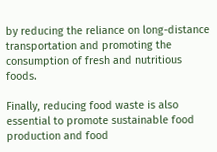by reducing the reliance on long-distance transportation and promoting the consumption of fresh and nutritious foods.

Finally, reducing food waste is also essential to promote sustainable food production and food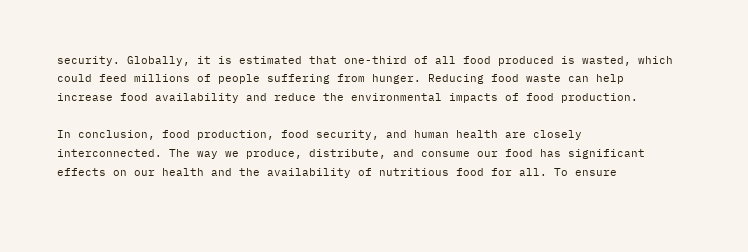security. Globally, it is estimated that one-third of all food produced is wasted, which could feed millions of people suffering from hunger. Reducing food waste can help increase food availability and reduce the environmental impacts of food production.

In conclusion, food production, food security, and human health are closely interconnected. The way we produce, distribute, and consume our food has significant effects on our health and the availability of nutritious food for all. To ensure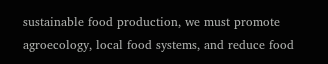sustainable food production, we must promote agroecology, local food systems, and reduce food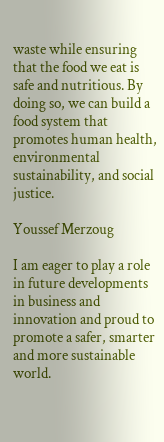waste while ensuring that the food we eat is safe and nutritious. By doing so, we can build a food system that promotes human health, environmental sustainability, and social justice.

Youssef Merzoug

I am eager to play a role in future developments in business and innovation and proud to promote a safer, smarter and more sustainable world.